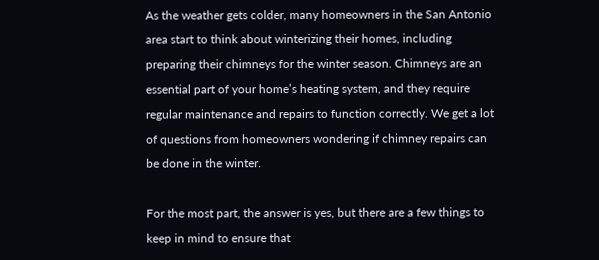As the weather gets colder, many homeowners in the San Antonio area start to think about winterizing their homes, including preparing their chimneys for the winter season. Chimneys are an essential part of your home’s heating system, and they require regular maintenance and repairs to function correctly. We get a lot of questions from homeowners wondering if chimney repairs can be done in the winter.

For the most part, the answer is yes, but there are a few things to keep in mind to ensure that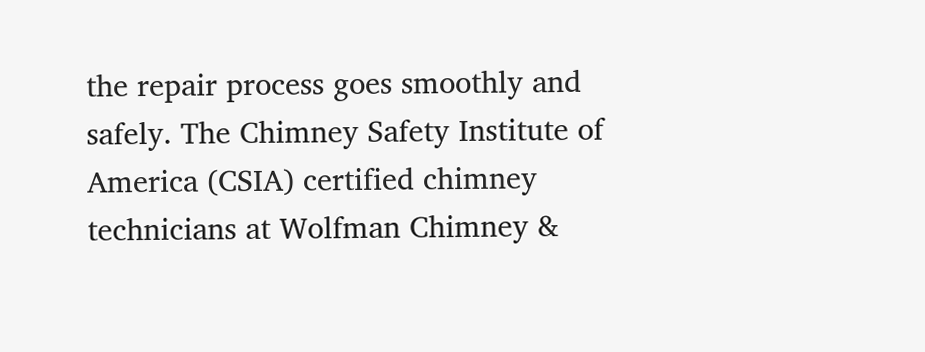the repair process goes smoothly and safely. The Chimney Safety Institute of America (CSIA) certified chimney technicians at Wolfman Chimney &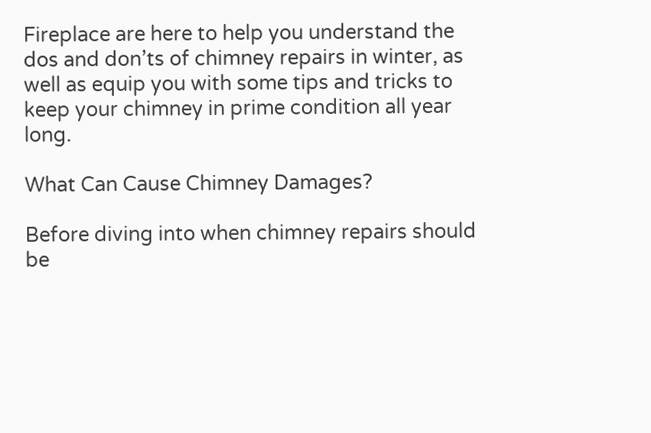Fireplace are here to help you understand the dos and don’ts of chimney repairs in winter, as well as equip you with some tips and tricks to keep your chimney in prime condition all year long.

What Can Cause Chimney Damages?

Before diving into when chimney repairs should be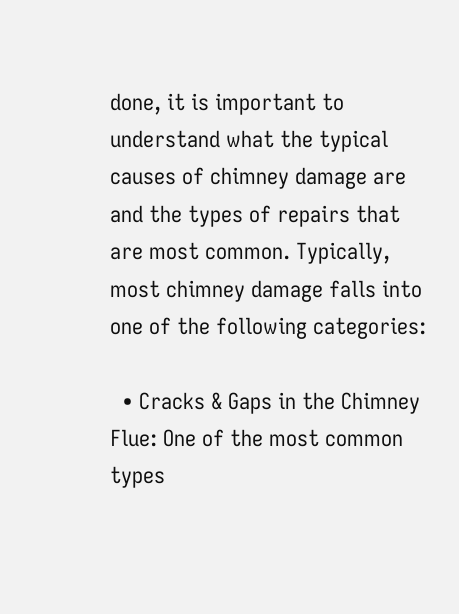done, it is important to understand what the typical causes of chimney damage are and the types of repairs that are most common. Typically, most chimney damage falls into one of the following categories:

  • Cracks & Gaps in the Chimney Flue: One of the most common types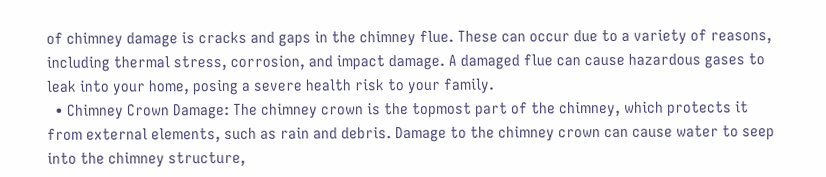of chimney damage is cracks and gaps in the chimney flue. These can occur due to a variety of reasons, including thermal stress, corrosion, and impact damage. A damaged flue can cause hazardous gases to leak into your home, posing a severe health risk to your family.
  • Chimney Crown Damage: The chimney crown is the topmost part of the chimney, which protects it from external elements, such as rain and debris. Damage to the chimney crown can cause water to seep into the chimney structure,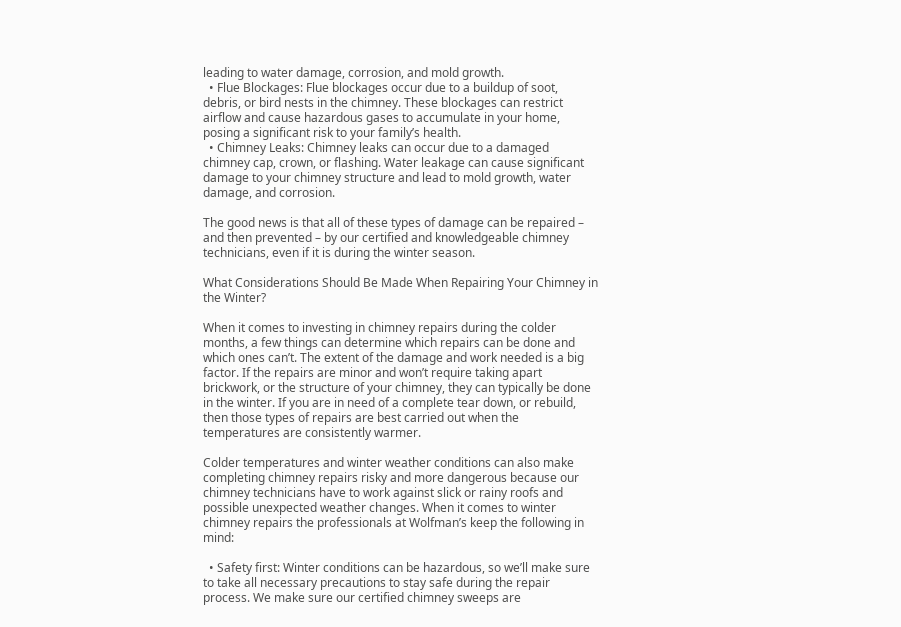leading to water damage, corrosion, and mold growth.
  • Flue Blockages: Flue blockages occur due to a buildup of soot, debris, or bird nests in the chimney. These blockages can restrict airflow and cause hazardous gases to accumulate in your home, posing a significant risk to your family’s health.
  • Chimney Leaks: Chimney leaks can occur due to a damaged chimney cap, crown, or flashing. Water leakage can cause significant damage to your chimney structure and lead to mold growth, water damage, and corrosion.

The good news is that all of these types of damage can be repaired – and then prevented – by our certified and knowledgeable chimney technicians, even if it is during the winter season.

What Considerations Should Be Made When Repairing Your Chimney in the Winter?

When it comes to investing in chimney repairs during the colder months, a few things can determine which repairs can be done and which ones can’t. The extent of the damage and work needed is a big factor. If the repairs are minor and won’t require taking apart brickwork, or the structure of your chimney, they can typically be done in the winter. If you are in need of a complete tear down, or rebuild, then those types of repairs are best carried out when the temperatures are consistently warmer.

Colder temperatures and winter weather conditions can also make completing chimney repairs risky and more dangerous because our chimney technicians have to work against slick or rainy roofs and possible unexpected weather changes. When it comes to winter chimney repairs the professionals at Wolfman’s keep the following in mind:

  • Safety first: Winter conditions can be hazardous, so we’ll make sure to take all necessary precautions to stay safe during the repair process. We make sure our certified chimney sweeps are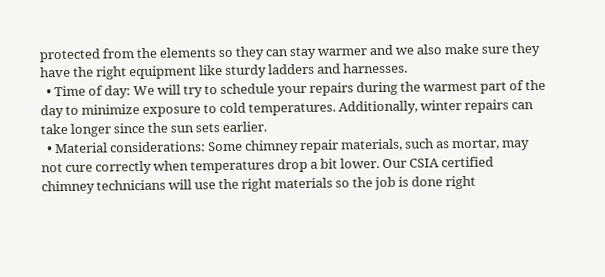protected from the elements so they can stay warmer and we also make sure they have the right equipment like sturdy ladders and harnesses.
  • Time of day: We will try to schedule your repairs during the warmest part of the day to minimize exposure to cold temperatures. Additionally, winter repairs can take longer since the sun sets earlier.
  • Material considerations: Some chimney repair materials, such as mortar, may not cure correctly when temperatures drop a bit lower. Our CSIA certified chimney technicians will use the right materials so the job is done right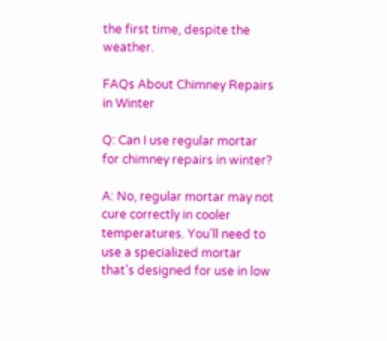the first time, despite the weather.

FAQs About Chimney Repairs in Winter

Q: Can I use regular mortar for chimney repairs in winter?

A: No, regular mortar may not cure correctly in cooler temperatures. You’ll need to use a specialized mortar that’s designed for use in low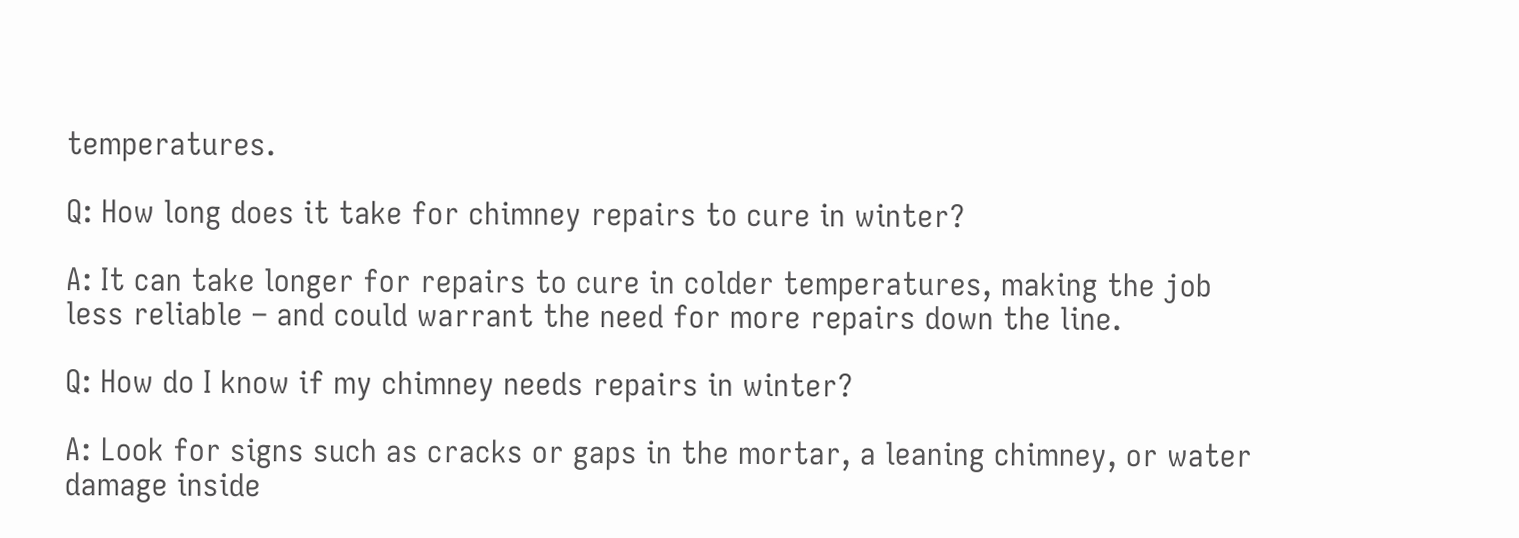temperatures.

Q: How long does it take for chimney repairs to cure in winter?

A: It can take longer for repairs to cure in colder temperatures, making the job less reliable – and could warrant the need for more repairs down the line.

Q: How do I know if my chimney needs repairs in winter?

A: Look for signs such as cracks or gaps in the mortar, a leaning chimney, or water damage inside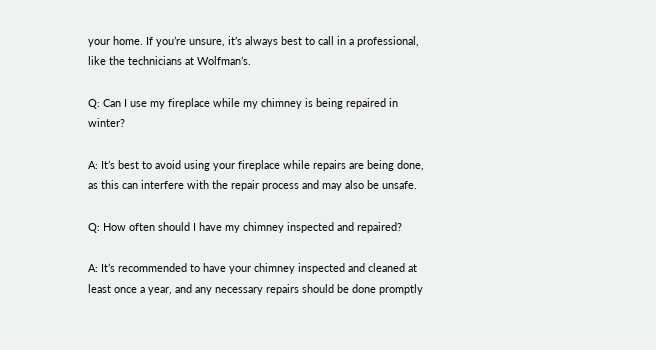your home. If you’re unsure, it’s always best to call in a professional, like the technicians at Wolfman’s.

Q: Can I use my fireplace while my chimney is being repaired in winter?

A: It’s best to avoid using your fireplace while repairs are being done, as this can interfere with the repair process and may also be unsafe.

Q: How often should I have my chimney inspected and repaired?

A: It’s recommended to have your chimney inspected and cleaned at least once a year, and any necessary repairs should be done promptly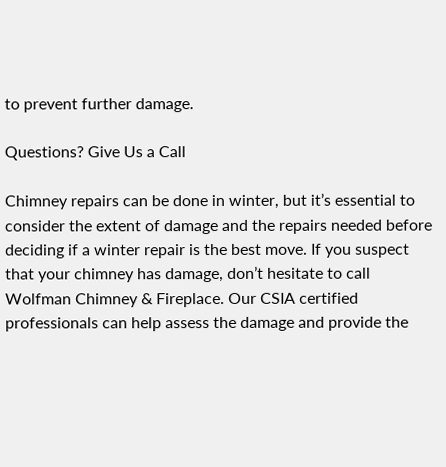to prevent further damage.

Questions? Give Us a Call

Chimney repairs can be done in winter, but it’s essential to consider the extent of damage and the repairs needed before deciding if a winter repair is the best move. If you suspect that your chimney has damage, don’t hesitate to call Wolfman Chimney & Fireplace. Our CSIA certified professionals can help assess the damage and provide the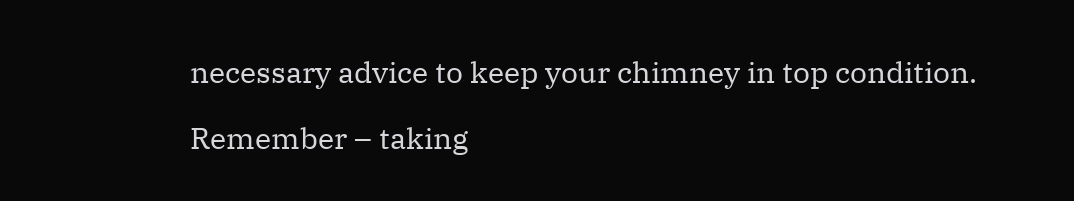necessary advice to keep your chimney in top condition.

Remember – taking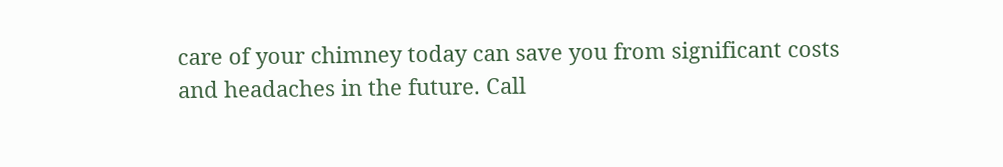care of your chimney today can save you from significant costs and headaches in the future. Call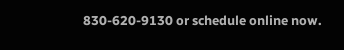830-620-9130 or schedule online now.